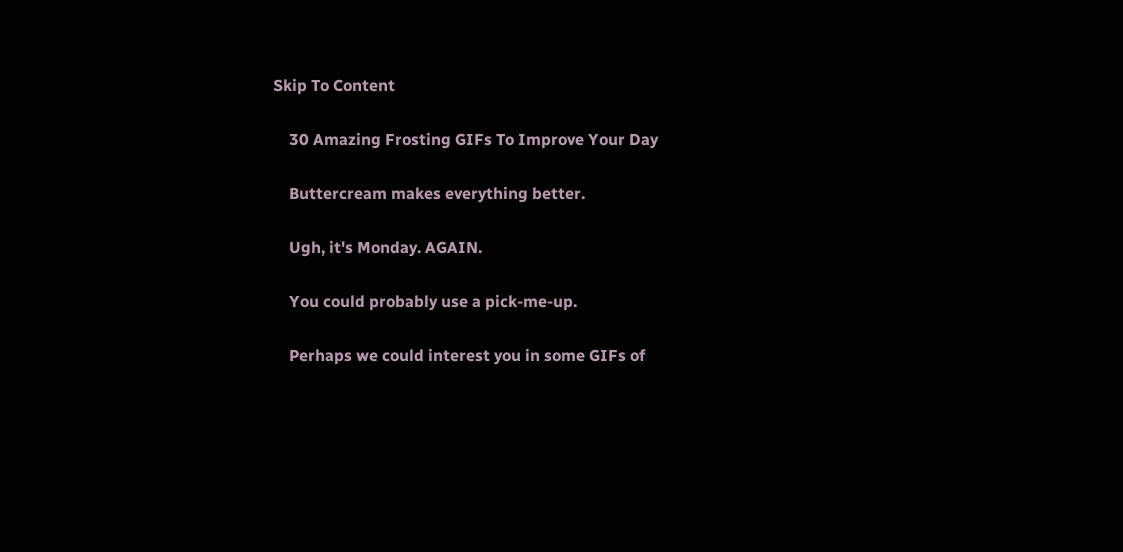Skip To Content

    30 Amazing Frosting GIFs To Improve Your Day

    Buttercream makes everything better.

    Ugh, it's Monday. AGAIN.

    You could probably use a pick-me-up.

    Perhaps we could interest you in some GIFs of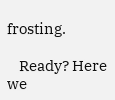frosting.

    Ready? Here we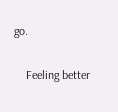go.

    Feeling better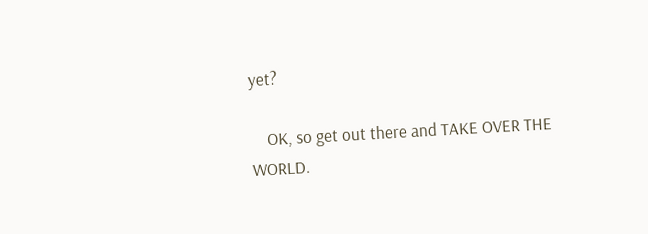yet?

    OK, so get out there and TAKE OVER THE WORLD.